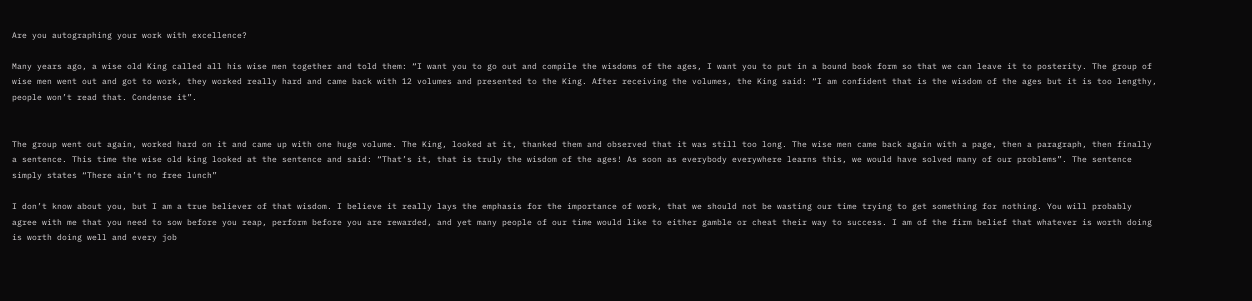Are you autographing your work with excellence?

Many years ago, a wise old King called all his wise men together and told them: “I want you to go out and compile the wisdoms of the ages, I want you to put in a bound book form so that we can leave it to posterity. The group of wise men went out and got to work, they worked really hard and came back with 12 volumes and presented to the King. After receiving the volumes, the King said: “I am confident that is the wisdom of the ages but it is too lengthy, people won’t read that. Condense it”.


The group went out again, worked hard on it and came up with one huge volume. The King, looked at it, thanked them and observed that it was still too long. The wise men came back again with a page, then a paragraph, then finally a sentence. This time the wise old king looked at the sentence and said: “That’s it, that is truly the wisdom of the ages! As soon as everybody everywhere learns this, we would have solved many of our problems”. The sentence simply states “There ain’t no free lunch”

I don’t know about you, but I am a true believer of that wisdom. I believe it really lays the emphasis for the importance of work, that we should not be wasting our time trying to get something for nothing. You will probably agree with me that you need to sow before you reap, perform before you are rewarded, and yet many people of our time would like to either gamble or cheat their way to success. I am of the firm belief that whatever is worth doing is worth doing well and every job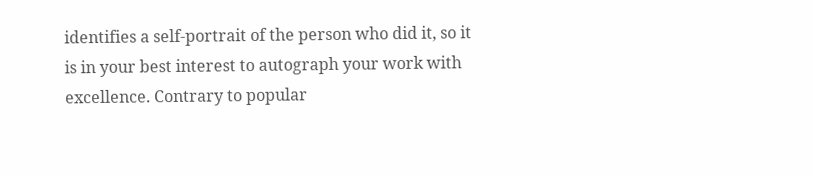identifies a self-portrait of the person who did it, so it is in your best interest to autograph your work with excellence. Contrary to popular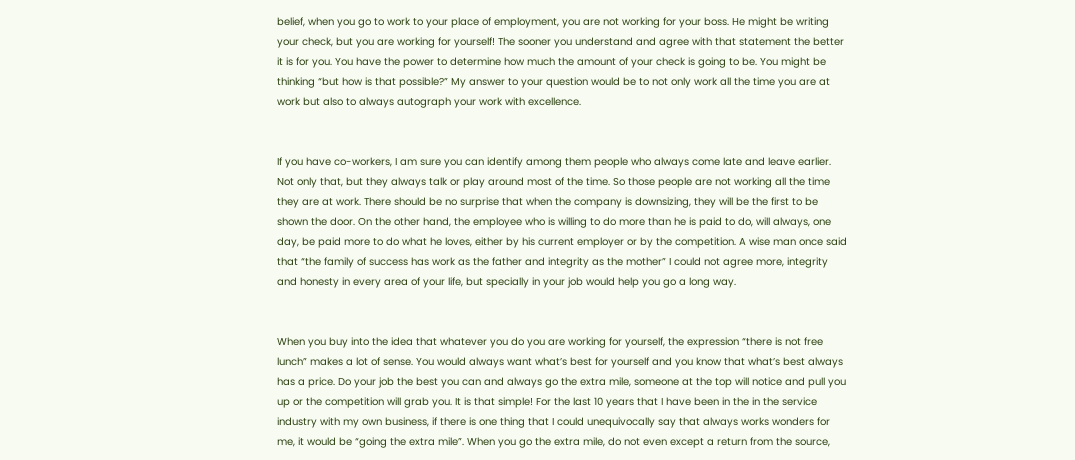belief, when you go to work to your place of employment, you are not working for your boss. He might be writing your check, but you are working for yourself! The sooner you understand and agree with that statement the better it is for you. You have the power to determine how much the amount of your check is going to be. You might be thinking “but how is that possible?” My answer to your question would be to not only work all the time you are at work but also to always autograph your work with excellence.


If you have co-workers, I am sure you can identify among them people who always come late and leave earlier. Not only that, but they always talk or play around most of the time. So those people are not working all the time they are at work. There should be no surprise that when the company is downsizing, they will be the first to be shown the door. On the other hand, the employee who is willing to do more than he is paid to do, will always, one day, be paid more to do what he loves, either by his current employer or by the competition. A wise man once said that “the family of success has work as the father and integrity as the mother” I could not agree more, integrity and honesty in every area of your life, but specially in your job would help you go a long way.


When you buy into the idea that whatever you do you are working for yourself, the expression “there is not free lunch” makes a lot of sense. You would always want what’s best for yourself and you know that what’s best always has a price. Do your job the best you can and always go the extra mile, someone at the top will notice and pull you up or the competition will grab you. It is that simple! For the last 10 years that I have been in the in the service industry with my own business, if there is one thing that I could unequivocally say that always works wonders for me, it would be “going the extra mile”. When you go the extra mile, do not even except a return from the source,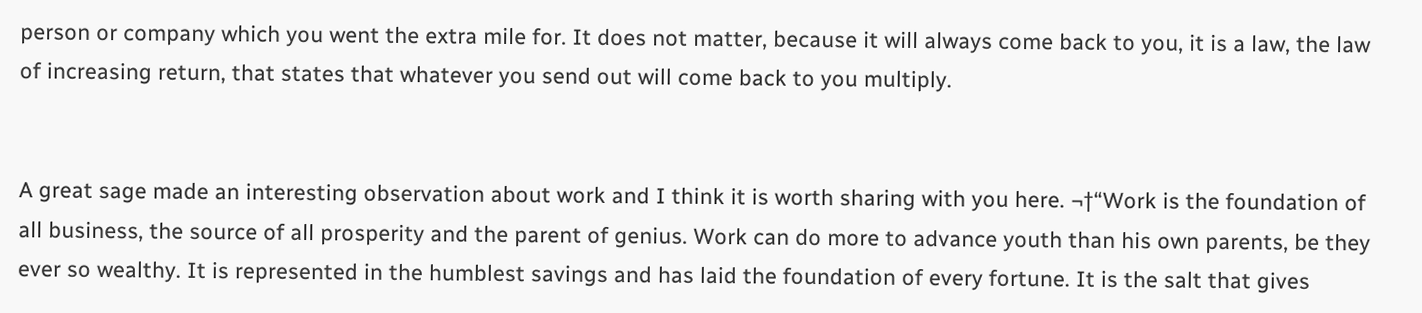person or company which you went the extra mile for. It does not matter, because it will always come back to you, it is a law, the law of increasing return, that states that whatever you send out will come back to you multiply.


A great sage made an interesting observation about work and I think it is worth sharing with you here. ¬†“Work is the foundation of all business, the source of all prosperity and the parent of genius. Work can do more to advance youth than his own parents, be they ever so wealthy. It is represented in the humblest savings and has laid the foundation of every fortune. It is the salt that gives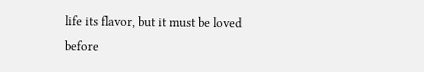life its flavor, but it must be loved before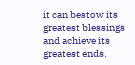it can bestow its greatest blessings and achieve its greatest ends.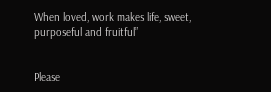When loved, work makes life, sweet, purposeful and fruitful”


Please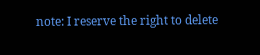note: I reserve the right to delete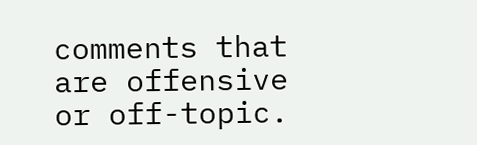comments that are offensive or off-topic.